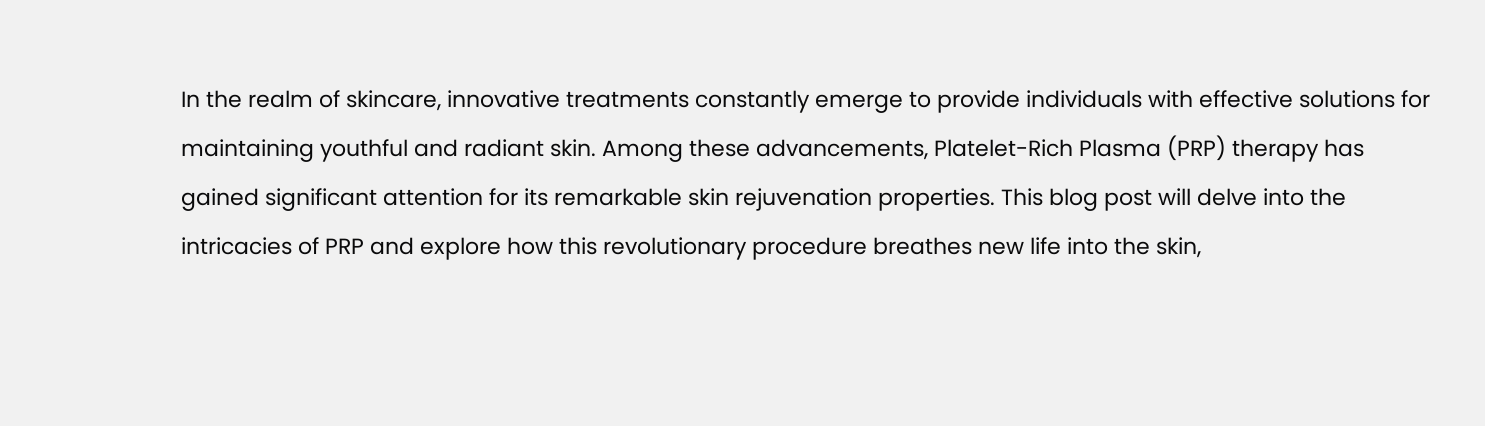In the realm of skincare, innovative treatments constantly emerge to provide individuals with effective solutions for maintaining youthful and radiant skin. Among these advancements, Platelet-Rich Plasma (PRP) therapy has gained significant attention for its remarkable skin rejuvenation properties. This blog post will delve into the intricacies of PRP and explore how this revolutionary procedure breathes new life into the skin,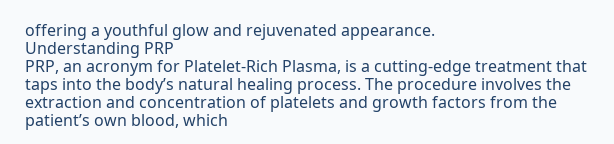offering a youthful glow and rejuvenated appearance.
Understanding PRP
PRP, an acronym for Platelet-Rich Plasma, is a cutting-edge treatment that taps into the body’s natural healing process. The procedure involves the extraction and concentration of platelets and growth factors from the patient’s own blood, which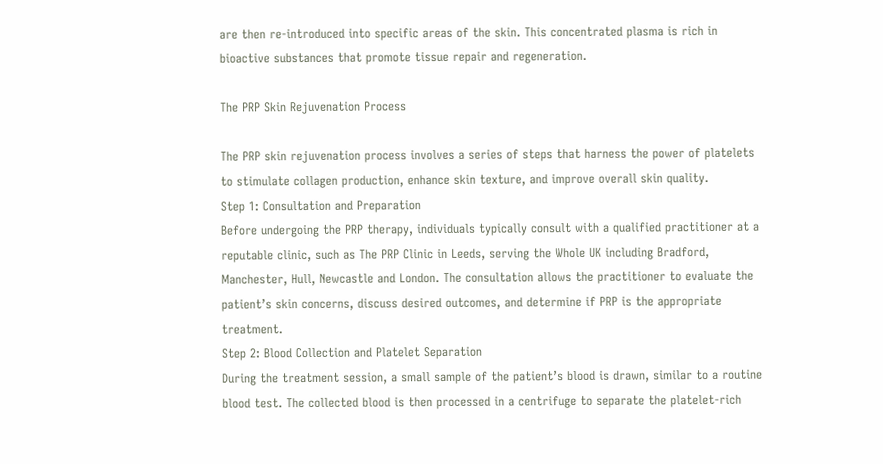are then re-introduced into specific areas of the skin. This concentrated plasma is rich in bioactive substances that promote tissue repair and regeneration.

The PRP Skin Rejuvenation Process

The PRP skin rejuvenation process involves a series of steps that harness the power of platelets to stimulate collagen production, enhance skin texture, and improve overall skin quality.
Step 1: Consultation and Preparation
Before undergoing the PRP therapy, individuals typically consult with a qualified practitioner at a reputable clinic, such as The PRP Clinic in Leeds, serving the Whole UK including Bradford, Manchester, Hull, Newcastle and London. The consultation allows the practitioner to evaluate the patient’s skin concerns, discuss desired outcomes, and determine if PRP is the appropriate treatment.
Step 2: Blood Collection and Platelet Separation
During the treatment session, a small sample of the patient’s blood is drawn, similar to a routine blood test. The collected blood is then processed in a centrifuge to separate the platelet-rich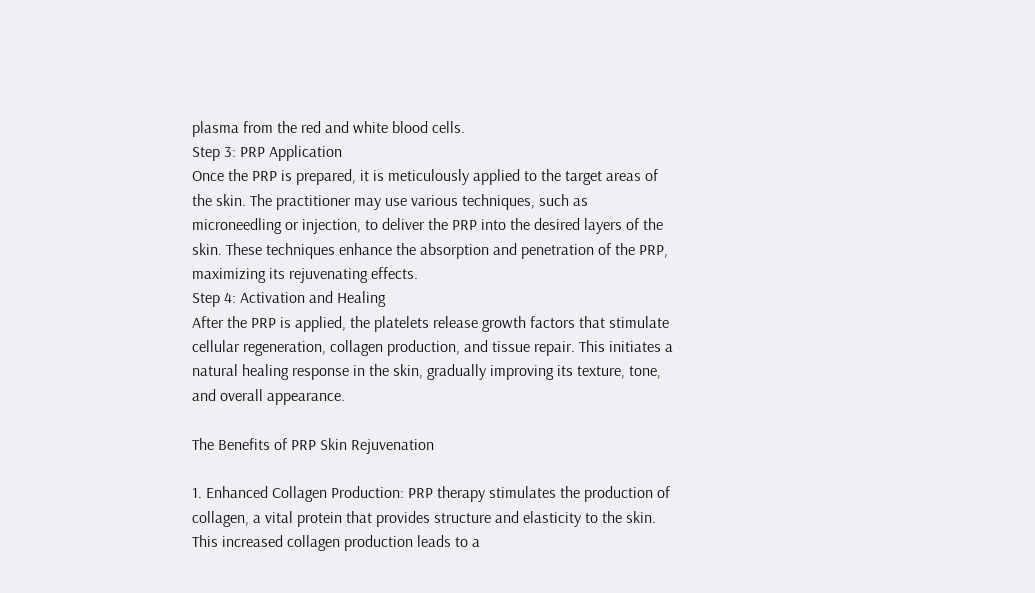plasma from the red and white blood cells.
Step 3: PRP Application
Once the PRP is prepared, it is meticulously applied to the target areas of the skin. The practitioner may use various techniques, such as microneedling or injection, to deliver the PRP into the desired layers of the skin. These techniques enhance the absorption and penetration of the PRP, maximizing its rejuvenating effects.
Step 4: Activation and Healing
After the PRP is applied, the platelets release growth factors that stimulate cellular regeneration, collagen production, and tissue repair. This initiates a natural healing response in the skin, gradually improving its texture, tone, and overall appearance.

The Benefits of PRP Skin Rejuvenation

1. Enhanced Collagen Production: PRP therapy stimulates the production of collagen, a vital protein that provides structure and elasticity to the skin. This increased collagen production leads to a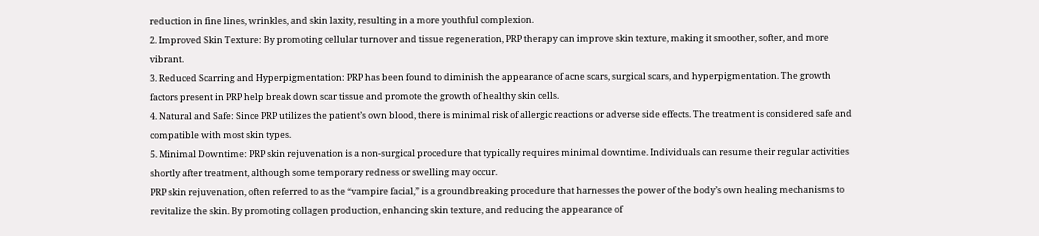reduction in fine lines, wrinkles, and skin laxity, resulting in a more youthful complexion.
2. Improved Skin Texture: By promoting cellular turnover and tissue regeneration, PRP therapy can improve skin texture, making it smoother, softer, and more vibrant.
3. Reduced Scarring and Hyperpigmentation: PRP has been found to diminish the appearance of acne scars, surgical scars, and hyperpigmentation. The growth factors present in PRP help break down scar tissue and promote the growth of healthy skin cells.
4. Natural and Safe: Since PRP utilizes the patient’s own blood, there is minimal risk of allergic reactions or adverse side effects. The treatment is considered safe and compatible with most skin types.
5. Minimal Downtime: PRP skin rejuvenation is a non-surgical procedure that typically requires minimal downtime. Individuals can resume their regular activities shortly after treatment, although some temporary redness or swelling may occur.
PRP skin rejuvenation, often referred to as the “vampire facial,” is a groundbreaking procedure that harnesses the power of the body’s own healing mechanisms to revitalize the skin. By promoting collagen production, enhancing skin texture, and reducing the appearance of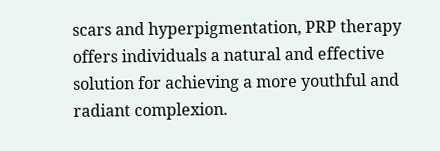scars and hyperpigmentation, PRP therapy offers individuals a natural and effective solution for achieving a more youthful and radiant complexion.